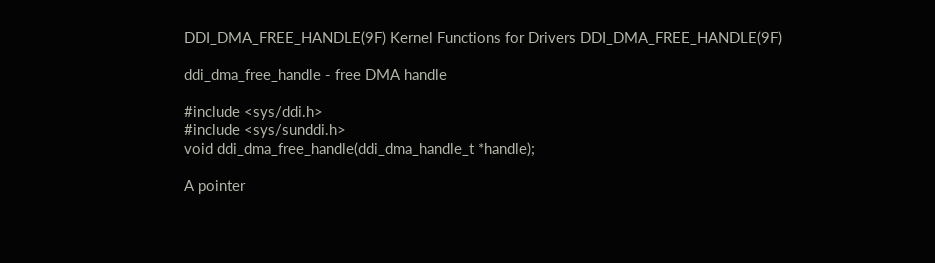DDI_DMA_FREE_HANDLE(9F) Kernel Functions for Drivers DDI_DMA_FREE_HANDLE(9F)

ddi_dma_free_handle - free DMA handle

#include <sys/ddi.h>
#include <sys/sunddi.h>
void ddi_dma_free_handle(ddi_dma_handle_t *handle);

A pointer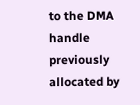to the DMA handle previously allocated by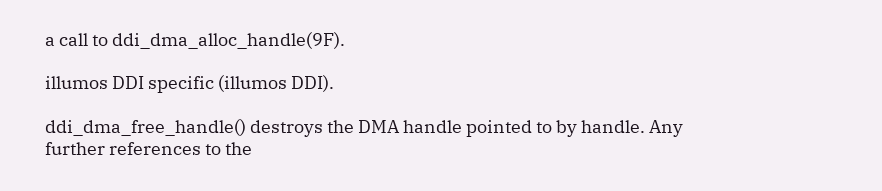a call to ddi_dma_alloc_handle(9F).

illumos DDI specific (illumos DDI).

ddi_dma_free_handle() destroys the DMA handle pointed to by handle. Any further references to the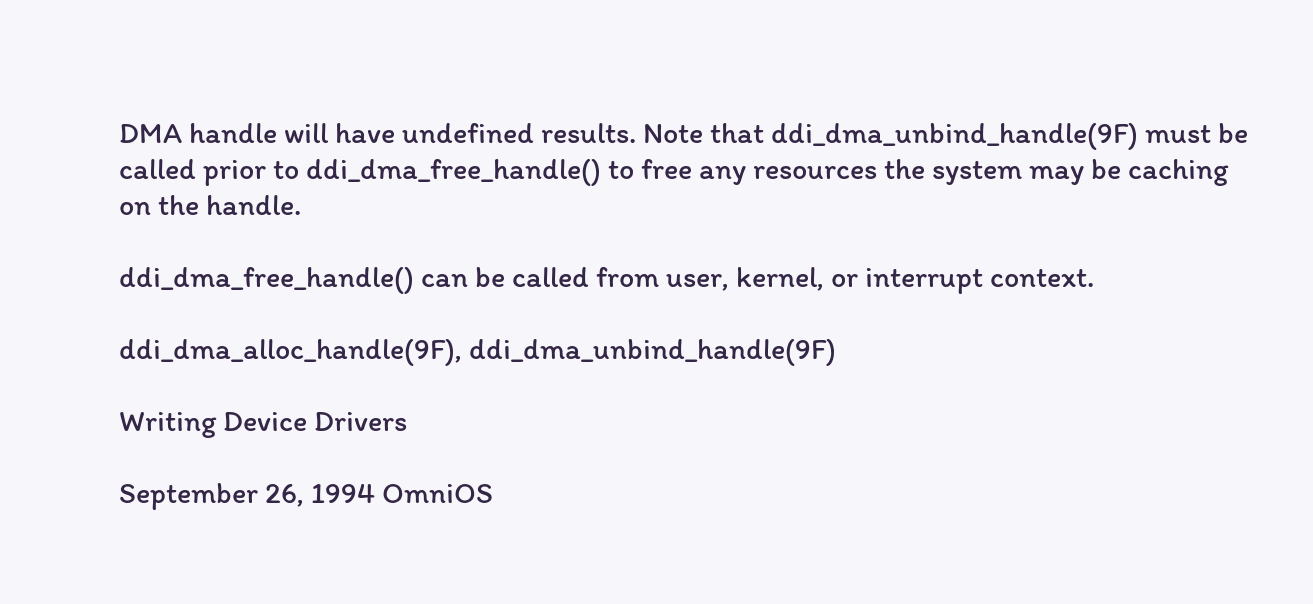DMA handle will have undefined results. Note that ddi_dma_unbind_handle(9F) must be called prior to ddi_dma_free_handle() to free any resources the system may be caching on the handle.

ddi_dma_free_handle() can be called from user, kernel, or interrupt context.

ddi_dma_alloc_handle(9F), ddi_dma_unbind_handle(9F)

Writing Device Drivers

September 26, 1994 OmniOS